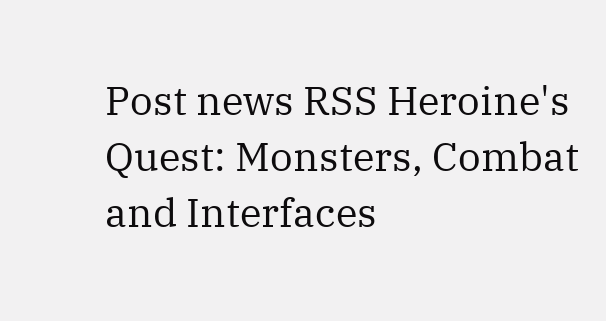Post news RSS Heroine's Quest: Monsters, Combat and Interfaces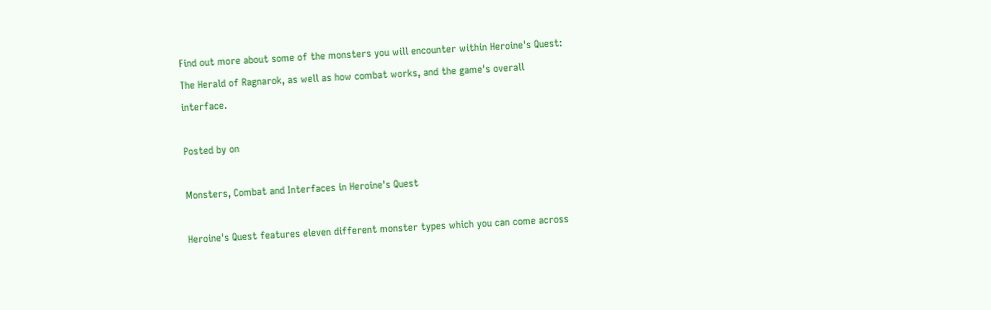Find out more about some of the monsters you will encounter within Heroine's Quest: The Herald of Ragnarok, as well as how combat works, and the game's overall interface.

Posted by on

Monsters, Combat and Interfaces in Heroine's Quest

Heroine's Quest features eleven different monster types which you can come across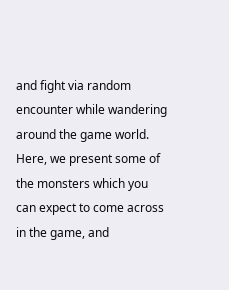and fight via random encounter while wandering around the game world. Here, we present some of the monsters which you can expect to come across in the game, and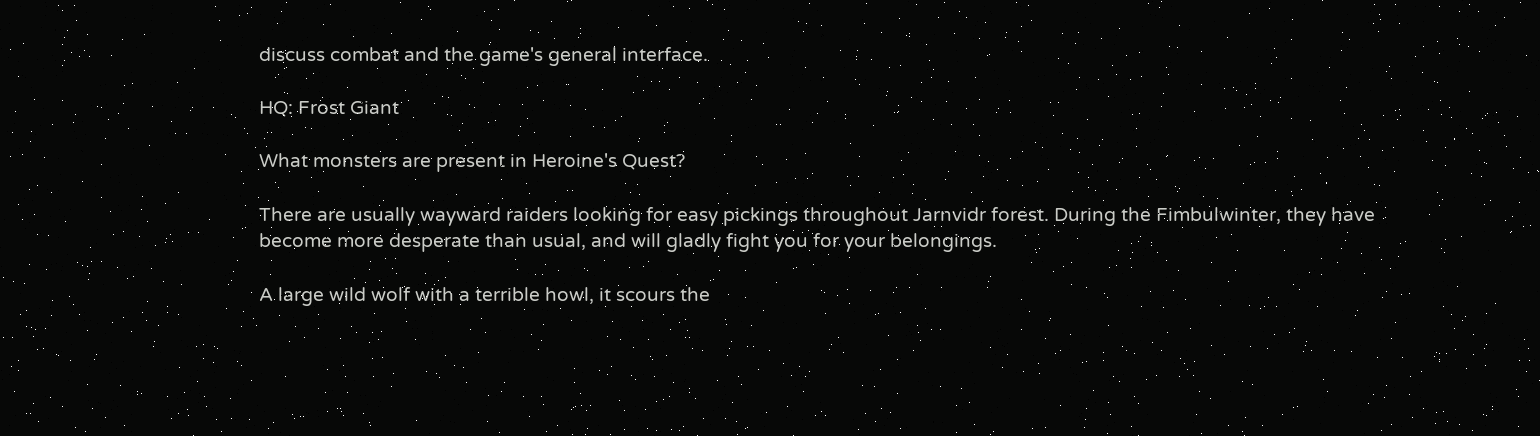discuss combat and the game's general interface.

HQ: Frost Giant

What monsters are present in Heroine's Quest?

There are usually wayward raiders looking for easy pickings throughout Jarnvidr forest. During the Fimbulwinter, they have become more desperate than usual, and will gladly fight you for your belongings.

A large wild wolf with a terrible howl, it scours the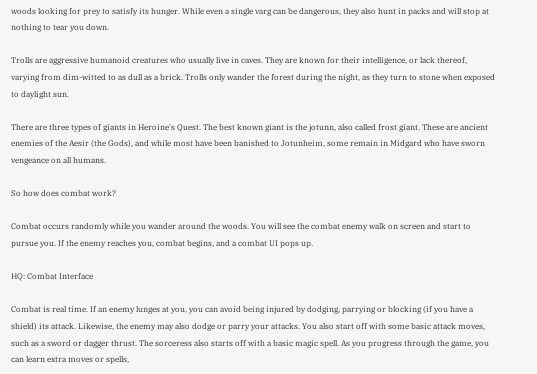woods looking for prey to satisfy its hunger. While even a single varg can be dangerous, they also hunt in packs and will stop at nothing to tear you down.

Trolls are aggressive humanoid creatures who usually live in caves. They are known for their intelligence, or lack thereof, varying from dim-witted to as dull as a brick. Trolls only wander the forest during the night, as they turn to stone when exposed to daylight sun.

There are three types of giants in Heroine's Quest. The best known giant is the jotunn, also called frost giant. These are ancient enemies of the Aesir (the Gods), and while most have been banished to Jotunheim, some remain in Midgard who have sworn vengeance on all humans.

So how does combat work?

Combat occurs randomly while you wander around the woods. You will see the combat enemy walk on screen and start to pursue you. If the enemy reaches you, combat begins, and a combat UI pops up.

HQ: Combat Interface

Combat is real time. If an enemy lunges at you, you can avoid being injured by dodging, parrying or blocking (if you have a shield) its attack. Likewise, the enemy may also dodge or parry your attacks. You also start off with some basic attack moves, such as a sword or dagger thrust. The sorceress also starts off with a basic magic spell. As you progress through the game, you can learn extra moves or spells,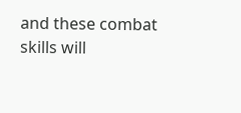and these combat skills will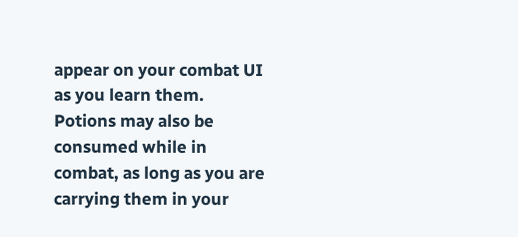appear on your combat UI as you learn them. Potions may also be consumed while in combat, as long as you are carrying them in your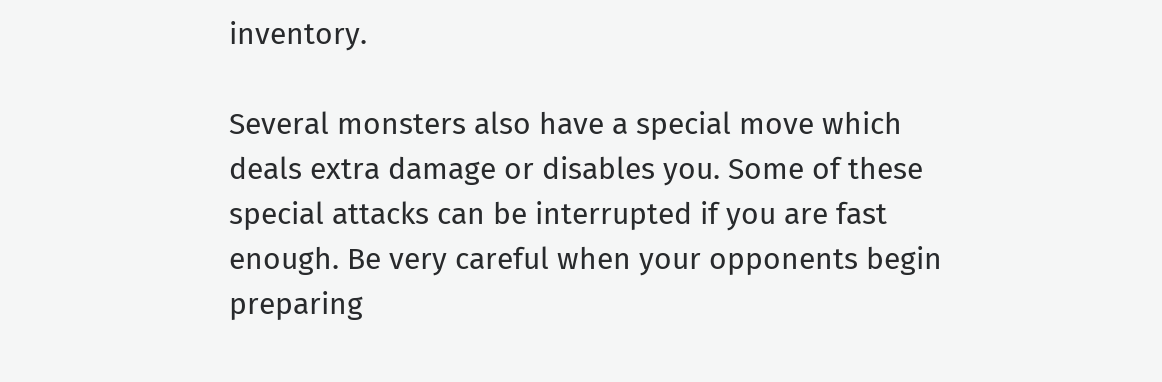inventory.

Several monsters also have a special move which deals extra damage or disables you. Some of these special attacks can be interrupted if you are fast enough. Be very careful when your opponents begin preparing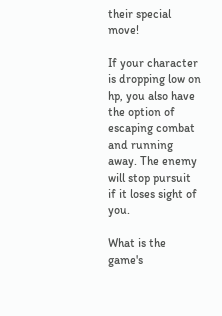their special move!

If your character is dropping low on hp, you also have the option of escaping combat and running away. The enemy will stop pursuit if it loses sight of you.

What is the game's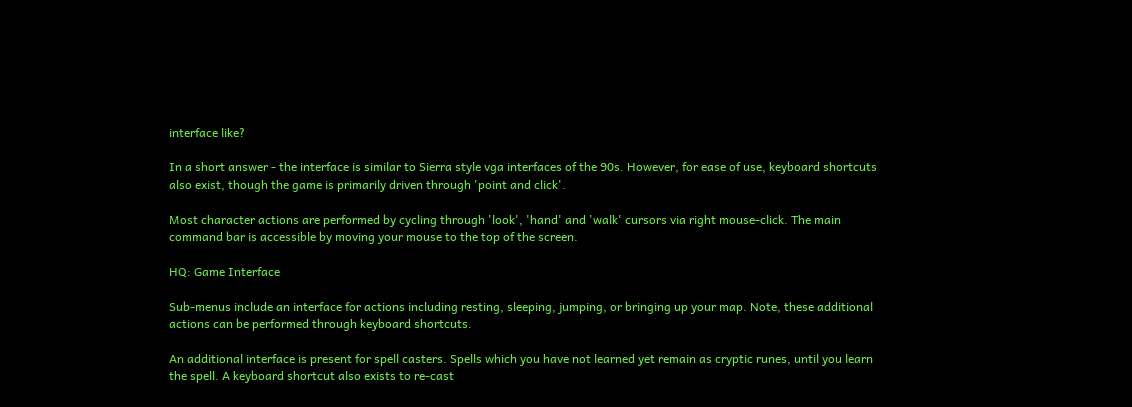interface like?

In a short answer - the interface is similar to Sierra style vga interfaces of the 90s. However, for ease of use, keyboard shortcuts also exist, though the game is primarily driven through 'point and click'.

Most character actions are performed by cycling through 'look', 'hand' and 'walk' cursors via right mouse-click. The main command bar is accessible by moving your mouse to the top of the screen.

HQ: Game Interface

Sub-menus include an interface for actions including resting, sleeping, jumping, or bringing up your map. Note, these additional actions can be performed through keyboard shortcuts.

An additional interface is present for spell casters. Spells which you have not learned yet remain as cryptic runes, until you learn the spell. A keyboard shortcut also exists to re-cast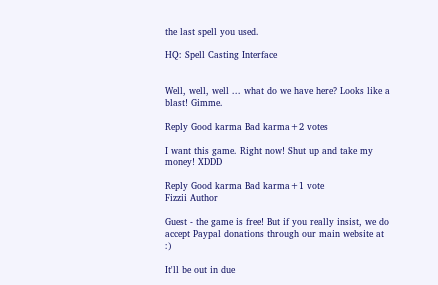the last spell you used.

HQ: Spell Casting Interface


Well, well, well ... what do we have here? Looks like a blast! Gimme.

Reply Good karma Bad karma+2 votes

I want this game. Right now! Shut up and take my money! XDDD

Reply Good karma Bad karma+1 vote
Fizzii Author

Guest - the game is free! But if you really insist, we do accept Paypal donations through our main website at :)

It'll be out in due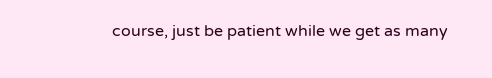course, just be patient while we get as many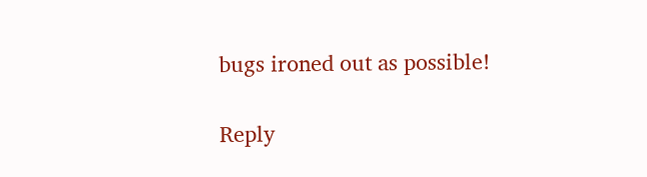bugs ironed out as possible!

Reply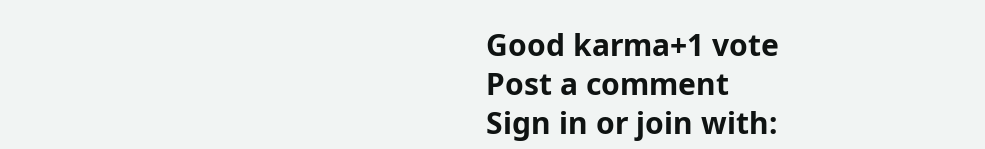Good karma+1 vote
Post a comment
Sign in or join with: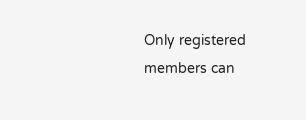Only registered members can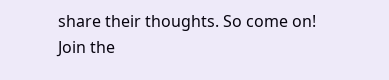share their thoughts. So come on! Join the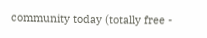community today (totally free -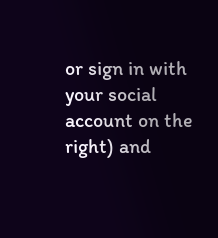or sign in with your social account on the right) and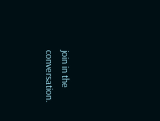join in the conversation.